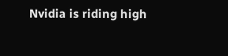Nvidia is riding high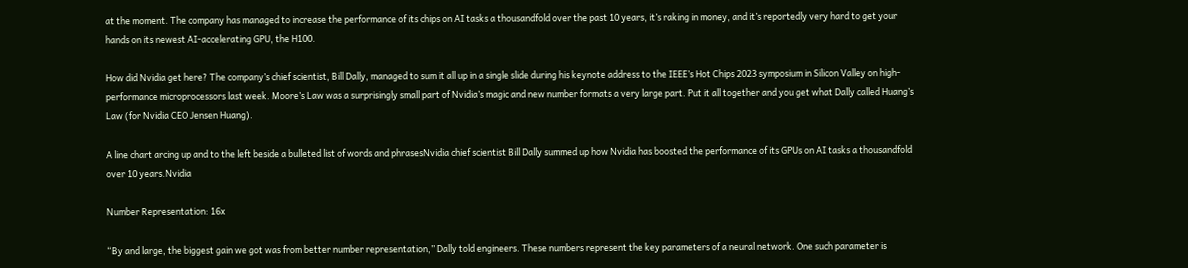at the moment. The company has managed to increase the performance of its chips on AI tasks a thousandfold over the past 10 years, it’s raking in money, and it’s reportedly very hard to get your hands on its newest AI-accelerating GPU, the H100.

How did Nvidia get here? The company’s chief scientist, Bill Dally, managed to sum it all up in a single slide during his keynote address to the IEEE’s Hot Chips 2023 symposium in Silicon Valley on high-performance microprocessors last week. Moore’s Law was a surprisingly small part of Nvidia’s magic and new number formats a very large part. Put it all together and you get what Dally called Huang’s Law (for Nvidia CEO Jensen Huang).

A line chart arcing up and to the left beside a bulleted list of words and phrasesNvidia chief scientist Bill Dally summed up how Nvidia has boosted the performance of its GPUs on AI tasks a thousandfold over 10 years.Nvidia

Number Representation: 16x

“By and large, the biggest gain we got was from better number representation,” Dally told engineers. These numbers represent the key parameters of a neural network. One such parameter is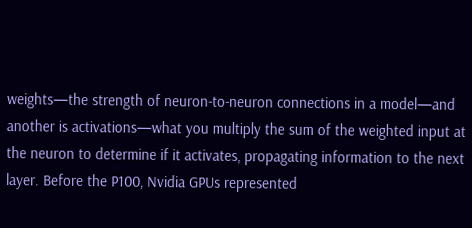weights—the strength of neuron-to-neuron connections in a model—and another is activations—what you multiply the sum of the weighted input at the neuron to determine if it activates, propagating information to the next layer. Before the P100, Nvidia GPUs represented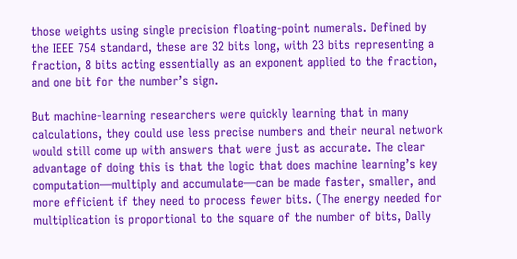those weights using single precision floating-point numerals. Defined by the IEEE 754 standard, these are 32 bits long, with 23 bits representing a fraction, 8 bits acting essentially as an exponent applied to the fraction, and one bit for the number’s sign.

But machine-learning researchers were quickly learning that in many calculations, they could use less precise numbers and their neural network would still come up with answers that were just as accurate. The clear advantage of doing this is that the logic that does machine learning’s key computation—multiply and accumulate—can be made faster, smaller, and more efficient if they need to process fewer bits. (The energy needed for multiplication is proportional to the square of the number of bits, Dally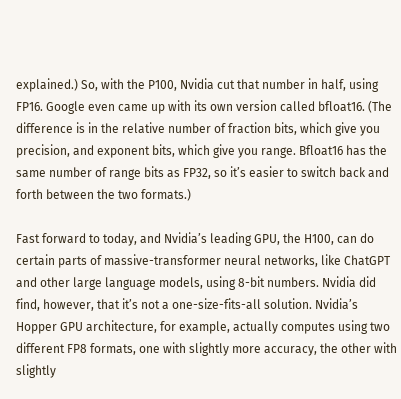explained.) So, with the P100, Nvidia cut that number in half, using FP16. Google even came up with its own version called bfloat16. (The difference is in the relative number of fraction bits, which give you precision, and exponent bits, which give you range. Bfloat16 has the same number of range bits as FP32, so it’s easier to switch back and forth between the two formats.)

Fast forward to today, and Nvidia’s leading GPU, the H100, can do certain parts of massive-transformer neural networks, like ChatGPT and other large language models, using 8-bit numbers. Nvidia did find, however, that it’s not a one-size-fits-all solution. Nvidia’s Hopper GPU architecture, for example, actually computes using two different FP8 formats, one with slightly more accuracy, the other with slightly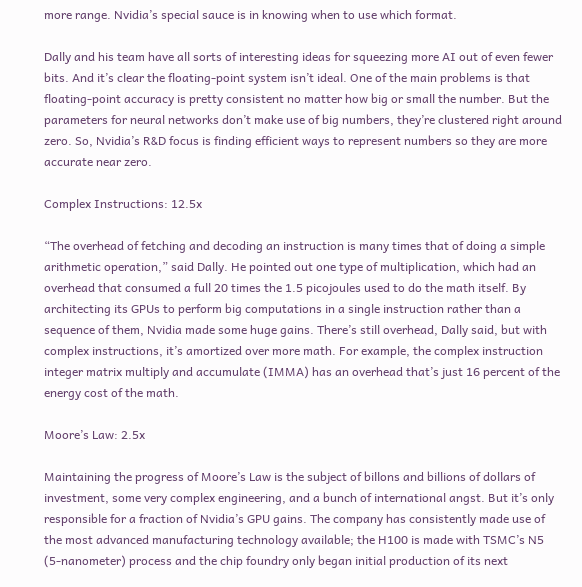more range. Nvidia’s special sauce is in knowing when to use which format.

Dally and his team have all sorts of interesting ideas for squeezing more AI out of even fewer bits. And it’s clear the floating-point system isn’t ideal. One of the main problems is that floating-point accuracy is pretty consistent no matter how big or small the number. But the parameters for neural networks don’t make use of big numbers, they’re clustered right around zero. So, Nvidia’s R&D focus is finding efficient ways to represent numbers so they are more accurate near zero.

Complex Instructions: 12.5x

“The overhead of fetching and decoding an instruction is many times that of doing a simple arithmetic operation,” said Dally. He pointed out one type of multiplication, which had an overhead that consumed a full 20 times the 1.5 picojoules used to do the math itself. By architecting its GPUs to perform big computations in a single instruction rather than a sequence of them, Nvidia made some huge gains. There’s still overhead, Dally said, but with complex instructions, it’s amortized over more math. For example, the complex instruction integer matrix multiply and accumulate (IMMA) has an overhead that’s just 16 percent of the energy cost of the math.

Moore’s Law: 2.5x

Maintaining the progress of Moore’s Law is the subject of billons and billions of dollars of investment, some very complex engineering, and a bunch of international angst. But it’s only responsible for a fraction of Nvidia’s GPU gains. The company has consistently made use of the most advanced manufacturing technology available; the H100 is made with TSMC’s N5 (5-nanometer) process and the chip foundry only began initial production of its next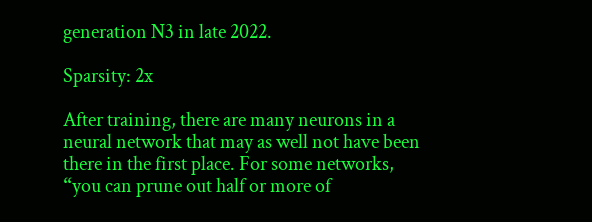generation N3 in late 2022.

Sparsity: 2x

After training, there are many neurons in a neural network that may as well not have been there in the first place. For some networks, “you can prune out half or more of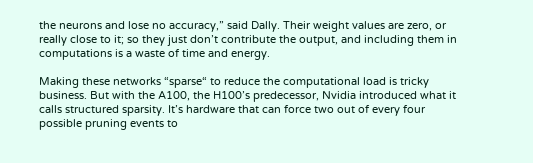the neurons and lose no accuracy,” said Dally. Their weight values are zero, or really close to it; so they just don’t contribute the output, and including them in computations is a waste of time and energy.

Making these networks “sparse“ to reduce the computational load is tricky business. But with the A100, the H100’s predecessor, Nvidia introduced what it calls structured sparsity. It’s hardware that can force two out of every four possible pruning events to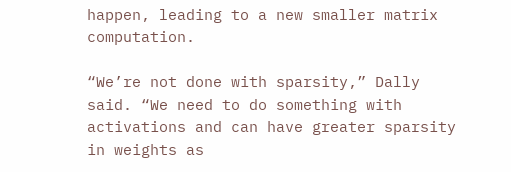happen, leading to a new smaller matrix computation.

“We’re not done with sparsity,” Dally said. “We need to do something with activations and can have greater sparsity in weights as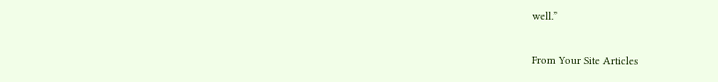well.”

From Your Site Articles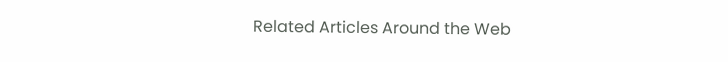Related Articles Around the Web